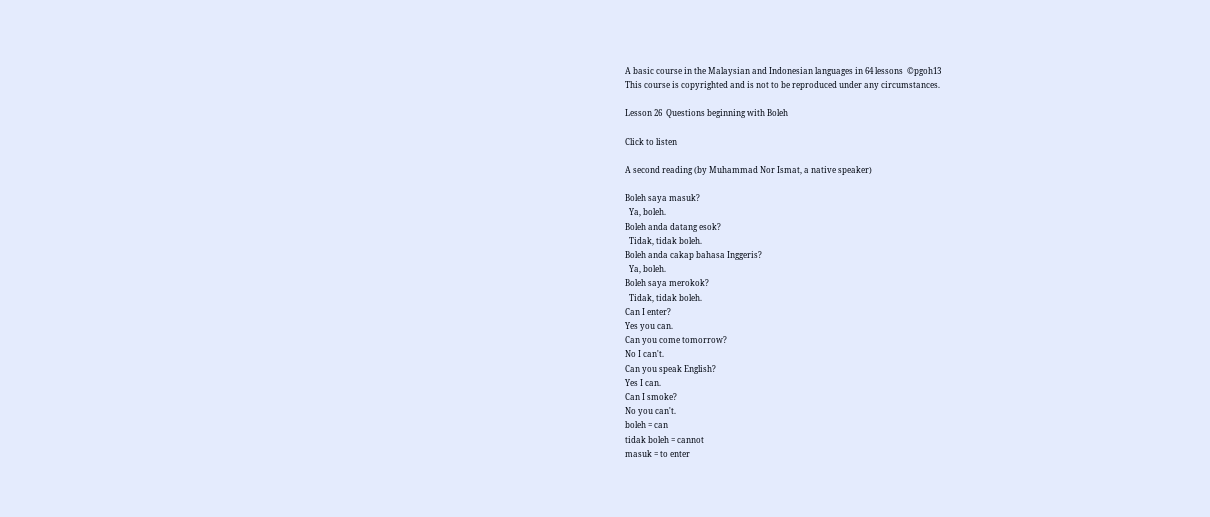A basic course in the Malaysian and Indonesian languages in 64 lessons  ©pgoh13
This course is copyrighted and is not to be reproduced under any circumstances.

Lesson 26  Questions beginning with Boleh

Click to listen

A second reading (by Muhammad Nor Ismat, a native speaker)

Boleh saya masuk?
  Ya, boleh.
Boleh anda datang esok?
  Tidak, tidak boleh.
Boleh anda cakap bahasa Inggeris?
  Ya, boleh.
Boleh saya merokok?
  Tidak, tidak boleh.
Can I enter?
Yes you can.
Can you come tomorrow?
No I can't.
Can you speak English?
Yes I can.
Can I smoke?
No you can't.
boleh = can
tidak boleh = cannot
masuk = to enter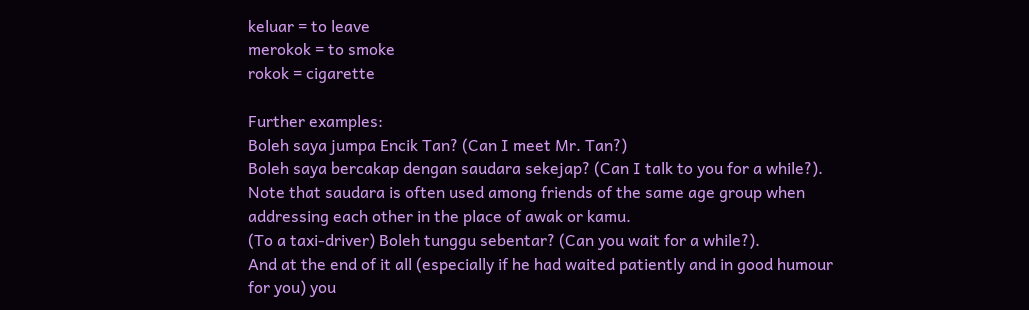keluar = to leave
merokok = to smoke
rokok = cigarette

Further examples:
Boleh saya jumpa Encik Tan? (Can I meet Mr. Tan?)
Boleh saya bercakap dengan saudara sekejap? (Can I talk to you for a while?). Note that saudara is often used among friends of the same age group when addressing each other in the place of awak or kamu.
(To a taxi-driver) Boleh tunggu sebentar? (Can you wait for a while?).
And at the end of it all (especially if he had waited patiently and in good humour for you) you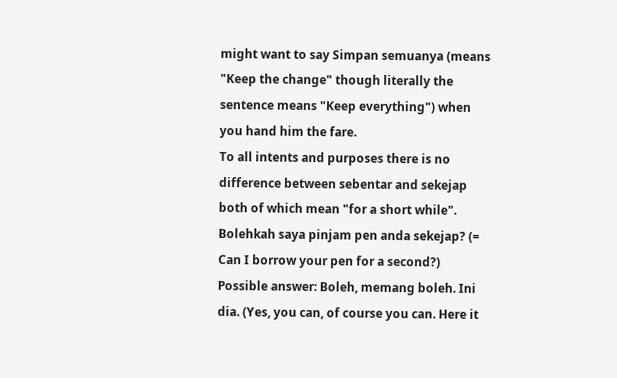might want to say Simpan semuanya (means "Keep the change" though literally the sentence means "Keep everything") when you hand him the fare.
To all intents and purposes there is no difference between sebentar and sekejap both of which mean "for a short while".
Bolehkah saya pinjam pen anda sekejap? (= Can I borrow your pen for a second?)
Possible answer: Boleh, memang boleh. Ini dia. (Yes, you can, of course you can. Here it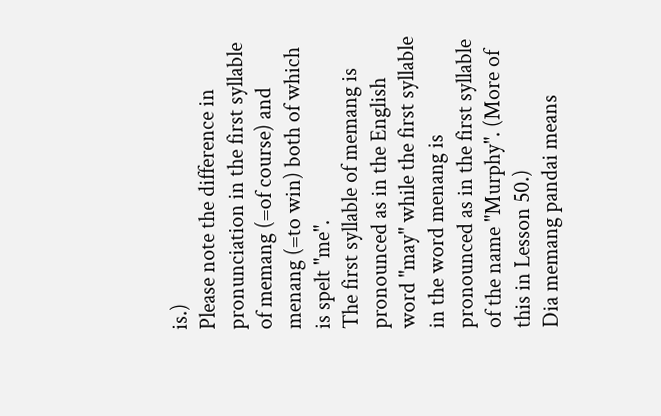is.)
Please note the difference in pronunciation in the first syllable of memang (=of course) and menang (=to win) both of which is spelt "me".
The first syllable of memang is pronounced as in the English word "may" while the first syllable in the word menang is pronounced as in the first syllable of the name "Murphy". (More of this in Lesson 50.)
Dia memang pandai means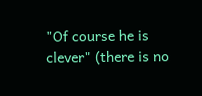"Of course he is clever" (there is no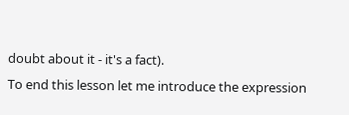doubt about it - it's a fact).
To end this lesson let me introduce the expression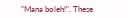"Mana boleh!". These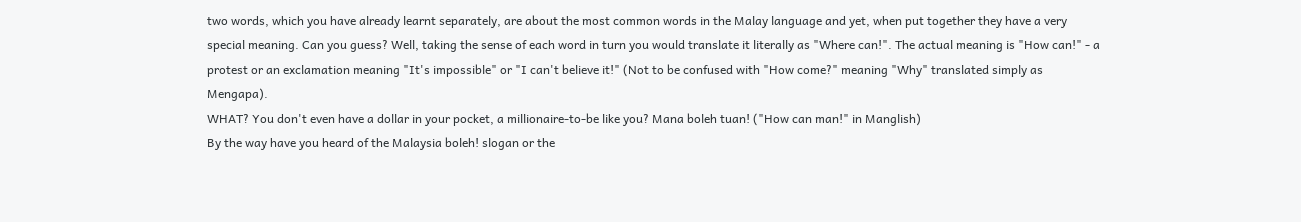two words, which you have already learnt separately, are about the most common words in the Malay language and yet, when put together they have a very special meaning. Can you guess? Well, taking the sense of each word in turn you would translate it literally as "Where can!". The actual meaning is "How can!" - a protest or an exclamation meaning "It's impossible" or "I can't believe it!" (Not to be confused with "How come?" meaning "Why" translated simply as Mengapa).
WHAT? You don't even have a dollar in your pocket, a millionaire-to-be like you? Mana boleh tuan! ("How can man!" in Manglish)
By the way have you heard of the Malaysia boleh! slogan or the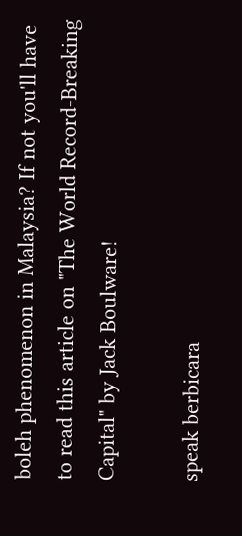boleh phenomenon in Malaysia? If not you'll have to read this article on "The World Record-Breaking Capital" by Jack Boulware!

speak berbicara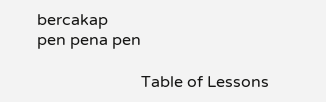bercakap
pen pena pen

                          Table of Lessons